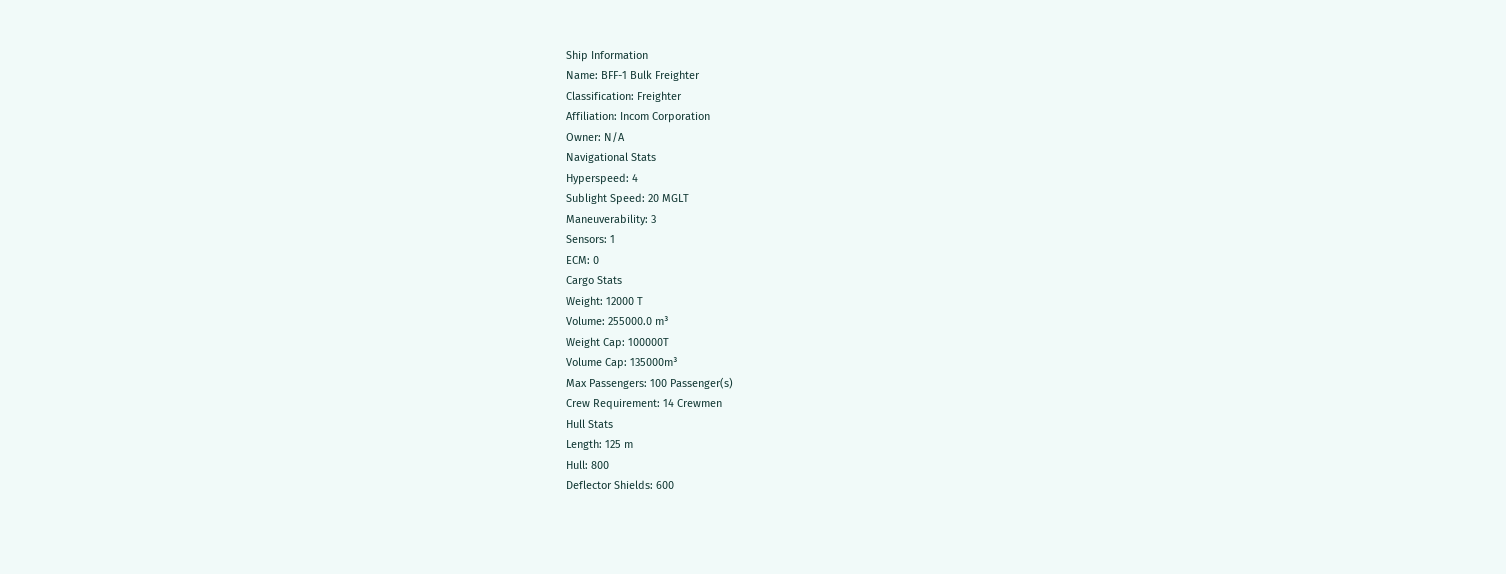Ship Information
Name: BFF-1 Bulk Freighter
Classification: Freighter
Affiliation: Incom Corporation
Owner: N/A
Navigational Stats
Hyperspeed: 4
Sublight Speed: 20 MGLT
Maneuverability: 3
Sensors: 1
ECM: 0
Cargo Stats
Weight: 12000 T
Volume: 255000.0 m³
Weight Cap: 100000T
Volume Cap: 135000m³
Max Passengers: 100 Passenger(s)
Crew Requirement: 14 Crewmen
Hull Stats
Length: 125 m
Hull: 800
Deflector Shields: 600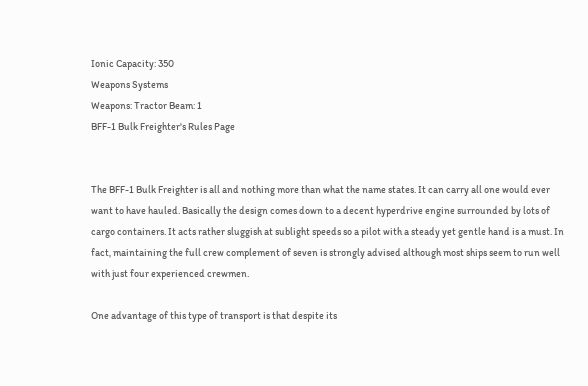Ionic Capacity: 350
Weapons Systems
Weapons: Tractor Beam: 1
BFF-1 Bulk Freighter's Rules Page


The BFF-1 Bulk Freighter is all and nothing more than what the name states. It can carry all one would ever want to have hauled. Basically the design comes down to a decent hyperdrive engine surrounded by lots of cargo containers. It acts rather sluggish at sublight speeds so a pilot with a steady yet gentle hand is a must. In fact, maintaining the full crew complement of seven is strongly advised although most ships seem to run well with just four experienced crewmen.

One advantage of this type of transport is that despite its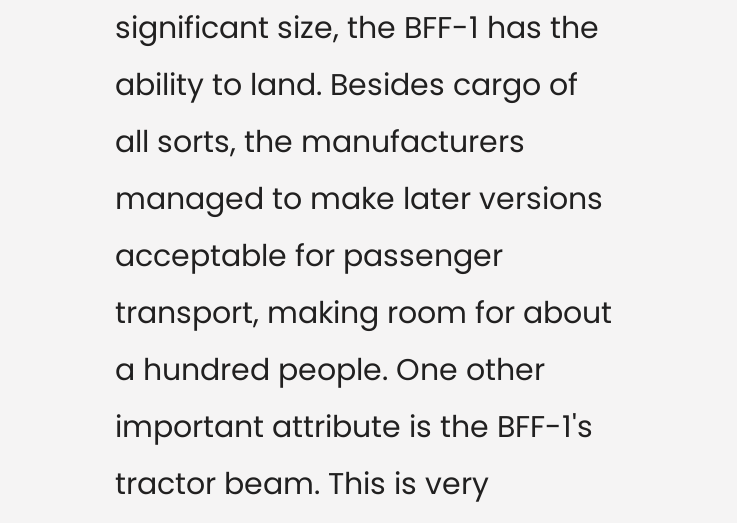significant size, the BFF-1 has the ability to land. Besides cargo of all sorts, the manufacturers managed to make later versions acceptable for passenger transport, making room for about a hundred people. One other important attribute is the BFF-1's tractor beam. This is very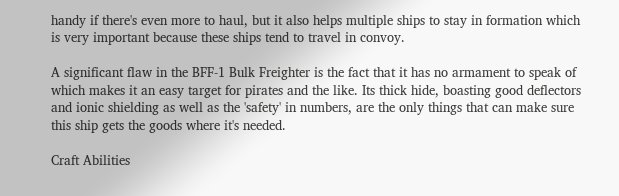handy if there's even more to haul, but it also helps multiple ships to stay in formation which is very important because these ships tend to travel in convoy.

A significant flaw in the BFF-1 Bulk Freighter is the fact that it has no armament to speak of which makes it an easy target for pirates and the like. Its thick hide, boasting good deflectors and ionic shielding as well as the 'safety' in numbers, are the only things that can make sure this ship gets the goods where it's needed.

Craft Abilities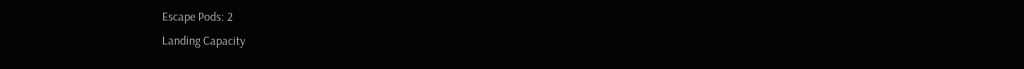Escape Pods: 2
Landing Capacity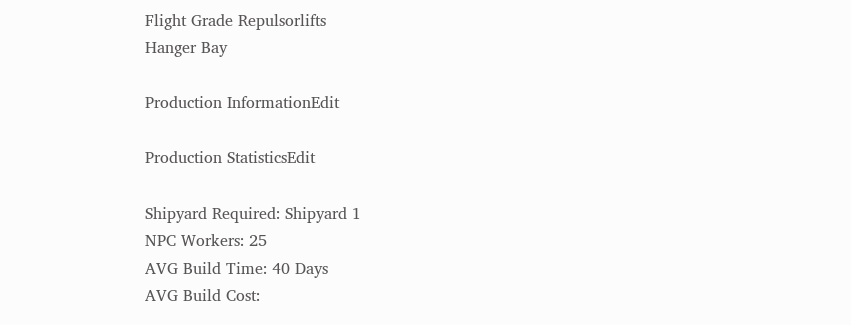Flight Grade Repulsorlifts
Hanger Bay

Production InformationEdit

Production StatisticsEdit

Shipyard Required: Shipyard 1
NPC Workers: 25
AVG Build Time: 40 Days
AVG Build Cost: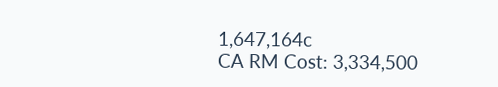1,647,164c
CA RM Cost: 3,334,500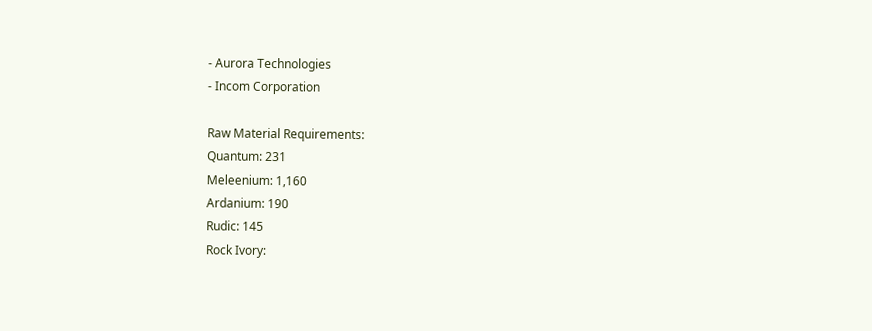- Aurora Technologies
- Incom Corporation

Raw Material Requirements:
Quantum: 231
Meleenium: 1,160
Ardanium: 190
Rudic: 145
Rock Ivory: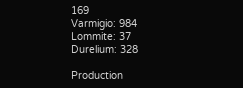169
Varmigio: 984
Lommite: 37
Durelium: 328

Production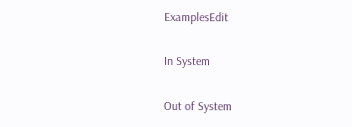ExamplesEdit

In System

Out of System